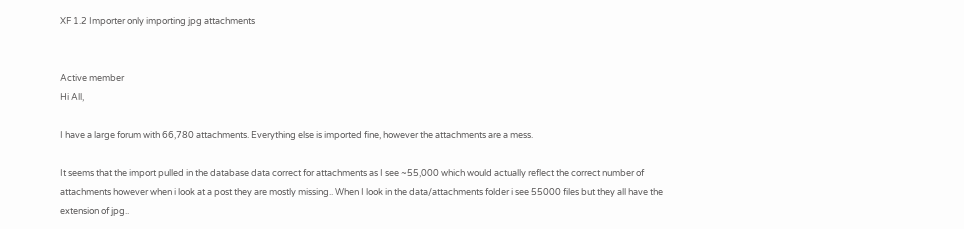XF 1.2 Importer only importing jpg attachments


Active member
Hi All,

I have a large forum with 66,780 attachments. Everything else is imported fine, however the attachments are a mess.

It seems that the import pulled in the database data correct for attachments as I see ~55,000 which would actually reflect the correct number of attachments however when i look at a post they are mostly missing.. When I look in the data/attachments folder i see 55000 files but they all have the extension of jpg..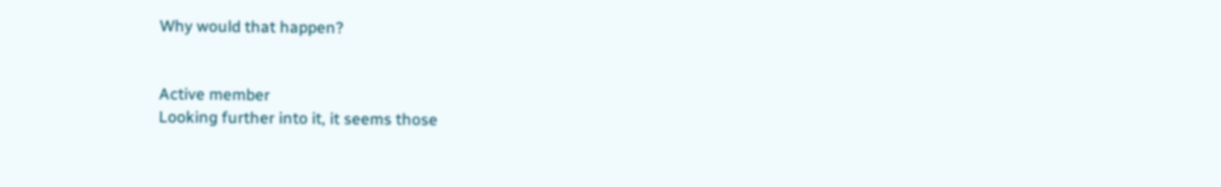Why would that happen?


Active member
Looking further into it, it seems those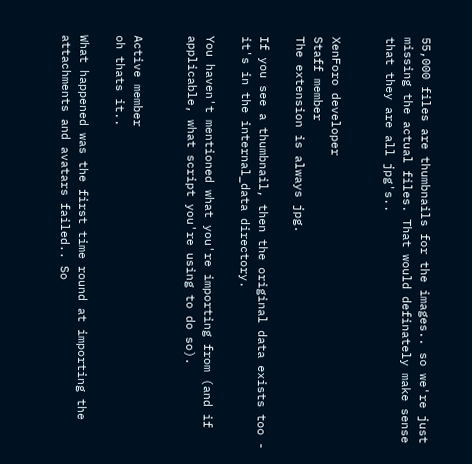55,000 files are thumbnails for the images.. so we're just missing the actual files. That would definately make sense that they are all jpg's..


XenForo developer
Staff member
The extension is always jpg.

If you see a thumbnail, then the original data exists too - it's in the internal_data directory.

You haven't mentioned what you're importing from (and if applicable, what script you're using to do so).


Active member
oh thats it..

What happened was the first time round at importing the attachments and avatars failed.. So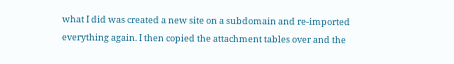what I did was created a new site on a subdomain and re-imported everything again. I then copied the attachment tables over and the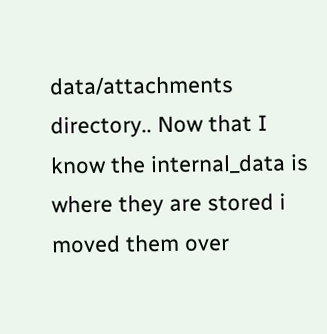data/attachments directory.. Now that I know the internal_data is where they are stored i moved them over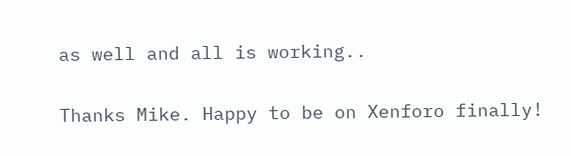as well and all is working..

Thanks Mike. Happy to be on Xenforo finally!